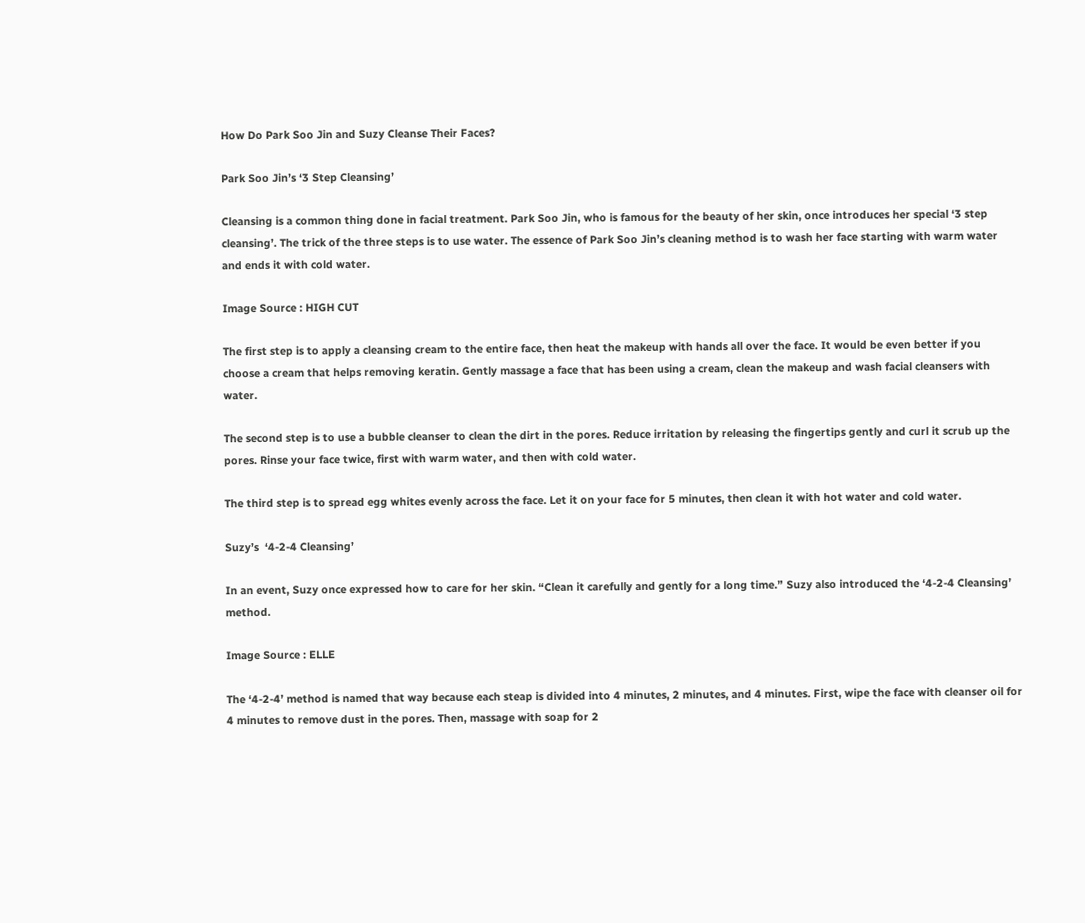How Do Park Soo Jin and Suzy Cleanse Their Faces?

Park Soo Jin’s ‘3 Step Cleansing’

Cleansing is a common thing done in facial treatment. Park Soo Jin, who is famous for the beauty of her skin, once introduces her special ‘3 step cleansing’. The trick of the three steps is to use water. The essence of Park Soo Jin’s cleaning method is to wash her face starting with warm water and ends it with cold water.

Image Source : HIGH CUT

The first step is to apply a cleansing cream to the entire face, then heat the makeup with hands all over the face. It would be even better if you choose a cream that helps removing keratin. Gently massage a face that has been using a cream, clean the makeup and wash facial cleansers with water.

The second step is to use a bubble cleanser to clean the dirt in the pores. Reduce irritation by releasing the fingertips gently and curl it scrub up the pores. Rinse your face twice, first with warm water, and then with cold water.

The third step is to spread egg whites evenly across the face. Let it on your face for 5 minutes, then clean it with hot water and cold water.

Suzy’s  ‘4-2-4 Cleansing’

In an event, Suzy once expressed how to care for her skin. “Clean it carefully and gently for a long time.” Suzy also introduced the ‘4-2-4 Cleansing’ method.

Image Source : ELLE

The ‘4-2-4’ method is named that way because each steap is divided into 4 minutes, 2 minutes, and 4 minutes. First, wipe the face with cleanser oil for 4 minutes to remove dust in the pores. Then, massage with soap for 2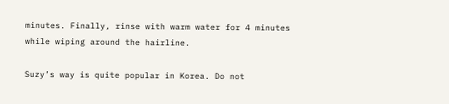minutes. Finally, rinse with warm water for 4 minutes while wiping around the hairline.

Suzy’s way is quite popular in Korea. Do not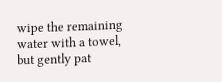wipe the remaining water with a towel, but gently pat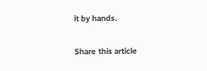it by hands.

Share this article